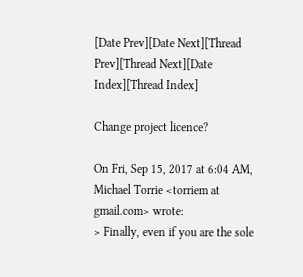[Date Prev][Date Next][Thread Prev][Thread Next][Date Index][Thread Index]

Change project licence?

On Fri, Sep 15, 2017 at 6:04 AM, Michael Torrie <torriem at gmail.com> wrote:
> Finally, even if you are the sole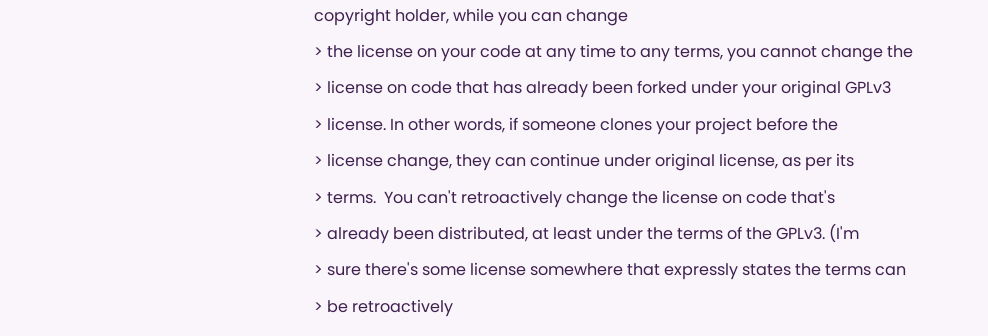copyright holder, while you can change
> the license on your code at any time to any terms, you cannot change the
> license on code that has already been forked under your original GPLv3
> license. In other words, if someone clones your project before the
> license change, they can continue under original license, as per its
> terms.  You can't retroactively change the license on code that's
> already been distributed, at least under the terms of the GPLv3. (I'm
> sure there's some license somewhere that expressly states the terms can
> be retroactively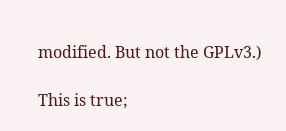modified. But not the GPLv3.)

This is true;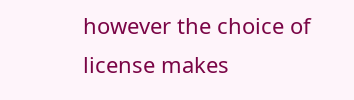however the choice of license makes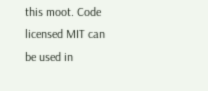this moot. Code
licensed MIT can be used in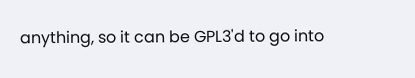anything, so it can be GPL3'd to go into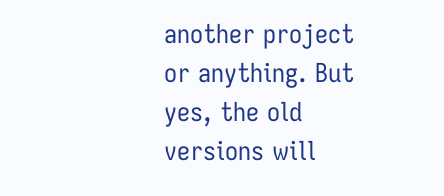another project or anything. But yes, the old versions will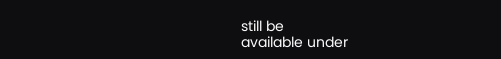still be
available under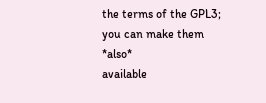the terms of the GPL3; you can make them *also*
available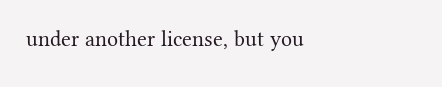under another license, but you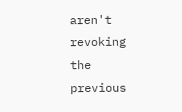aren't revoking the previous